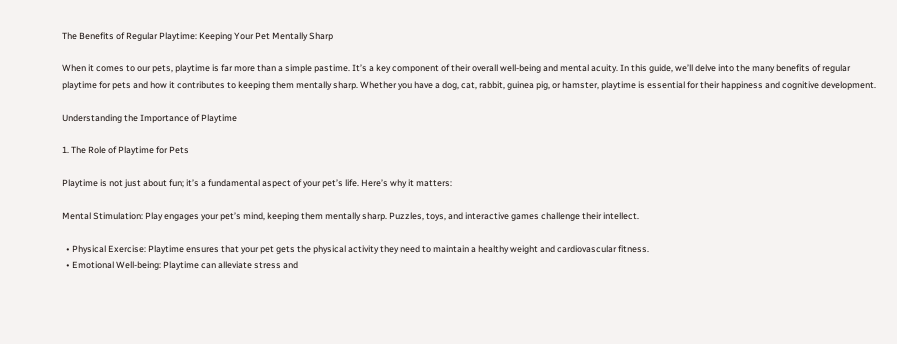The Benefits of Regular Playtime: Keeping Your Pet Mentally Sharp

When it comes to our pets, playtime is far more than a simple pastime. It’s a key component of their overall well-being and mental acuity. In this guide, we’ll delve into the many benefits of regular playtime for pets and how it contributes to keeping them mentally sharp. Whether you have a dog, cat, rabbit, guinea pig, or hamster, playtime is essential for their happiness and cognitive development.

Understanding the Importance of Playtime

1. The Role of Playtime for Pets

Playtime is not just about fun; it’s a fundamental aspect of your pet’s life. Here’s why it matters:

Mental Stimulation: Play engages your pet’s mind, keeping them mentally sharp. Puzzles, toys, and interactive games challenge their intellect.

  • Physical Exercise: Playtime ensures that your pet gets the physical activity they need to maintain a healthy weight and cardiovascular fitness.
  • Emotional Well-being: Playtime can alleviate stress and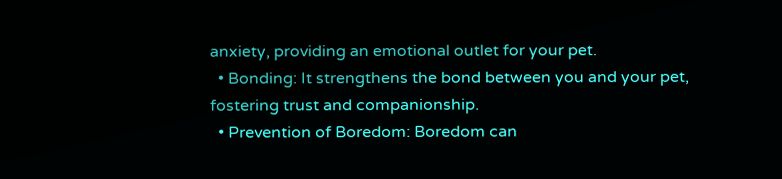anxiety, providing an emotional outlet for your pet.
  • Bonding: It strengthens the bond between you and your pet, fostering trust and companionship.
  • Prevention of Boredom: Boredom can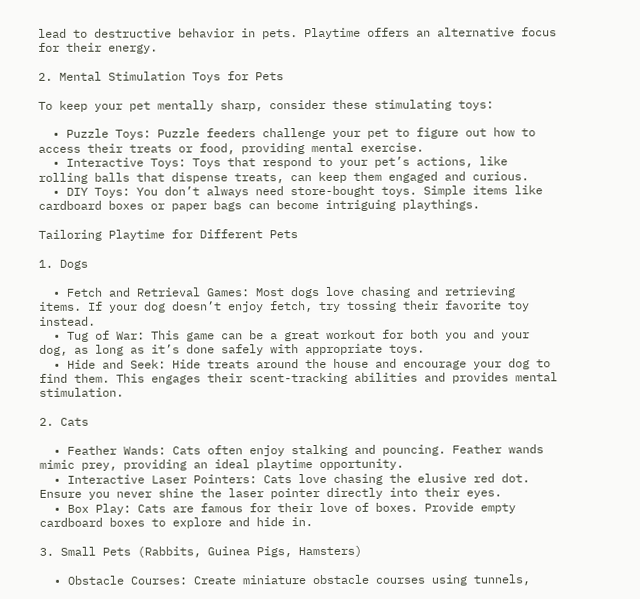lead to destructive behavior in pets. Playtime offers an alternative focus for their energy.

2. Mental Stimulation Toys for Pets

To keep your pet mentally sharp, consider these stimulating toys:

  • Puzzle Toys: Puzzle feeders challenge your pet to figure out how to access their treats or food, providing mental exercise.
  • Interactive Toys: Toys that respond to your pet’s actions, like rolling balls that dispense treats, can keep them engaged and curious.
  • DIY Toys: You don’t always need store-bought toys. Simple items like cardboard boxes or paper bags can become intriguing playthings.

Tailoring Playtime for Different Pets

1. Dogs

  • Fetch and Retrieval Games: Most dogs love chasing and retrieving items. If your dog doesn’t enjoy fetch, try tossing their favorite toy instead.
  • Tug of War: This game can be a great workout for both you and your dog, as long as it’s done safely with appropriate toys.
  • Hide and Seek: Hide treats around the house and encourage your dog to find them. This engages their scent-tracking abilities and provides mental stimulation.

2. Cats

  • Feather Wands: Cats often enjoy stalking and pouncing. Feather wands mimic prey, providing an ideal playtime opportunity.
  • Interactive Laser Pointers: Cats love chasing the elusive red dot. Ensure you never shine the laser pointer directly into their eyes.
  • Box Play: Cats are famous for their love of boxes. Provide empty cardboard boxes to explore and hide in.

3. Small Pets (Rabbits, Guinea Pigs, Hamsters)

  • Obstacle Courses: Create miniature obstacle courses using tunnels,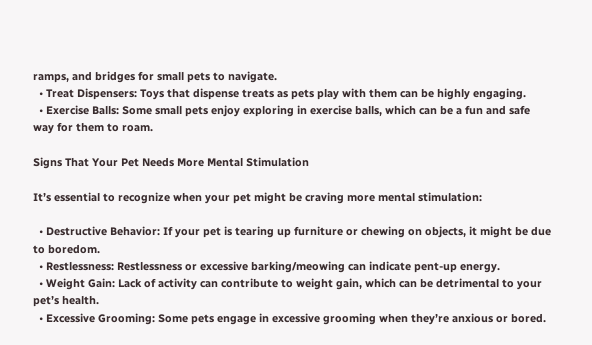ramps, and bridges for small pets to navigate.
  • Treat Dispensers: Toys that dispense treats as pets play with them can be highly engaging.
  • Exercise Balls: Some small pets enjoy exploring in exercise balls, which can be a fun and safe way for them to roam.

Signs That Your Pet Needs More Mental Stimulation

It’s essential to recognize when your pet might be craving more mental stimulation:

  • Destructive Behavior: If your pet is tearing up furniture or chewing on objects, it might be due to boredom.
  • Restlessness: Restlessness or excessive barking/meowing can indicate pent-up energy.
  • Weight Gain: Lack of activity can contribute to weight gain, which can be detrimental to your pet’s health.
  • Excessive Grooming: Some pets engage in excessive grooming when they’re anxious or bored.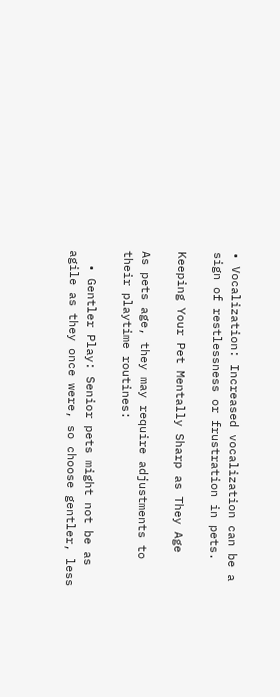• Vocalization: Increased vocalization can be a sign of restlessness or frustration in pets.

Keeping Your Pet Mentally Sharp as They Age

As pets age, they may require adjustments to their playtime routines:

  • Gentler Play: Senior pets might not be as agile as they once were, so choose gentler, less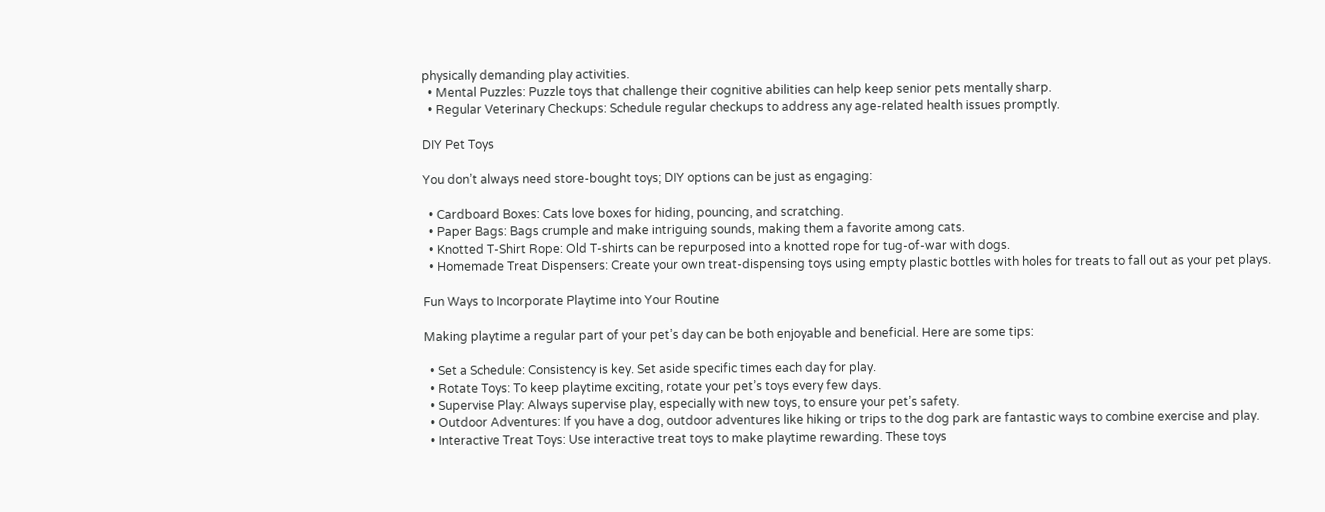physically demanding play activities.
  • Mental Puzzles: Puzzle toys that challenge their cognitive abilities can help keep senior pets mentally sharp.
  • Regular Veterinary Checkups: Schedule regular checkups to address any age-related health issues promptly.

DIY Pet Toys

You don’t always need store-bought toys; DIY options can be just as engaging:

  • Cardboard Boxes: Cats love boxes for hiding, pouncing, and scratching.
  • Paper Bags: Bags crumple and make intriguing sounds, making them a favorite among cats.
  • Knotted T-Shirt Rope: Old T-shirts can be repurposed into a knotted rope for tug-of-war with dogs.
  • Homemade Treat Dispensers: Create your own treat-dispensing toys using empty plastic bottles with holes for treats to fall out as your pet plays.

Fun Ways to Incorporate Playtime into Your Routine

Making playtime a regular part of your pet’s day can be both enjoyable and beneficial. Here are some tips:

  • Set a Schedule: Consistency is key. Set aside specific times each day for play.
  • Rotate Toys: To keep playtime exciting, rotate your pet’s toys every few days.
  • Supervise Play: Always supervise play, especially with new toys, to ensure your pet’s safety.
  • Outdoor Adventures: If you have a dog, outdoor adventures like hiking or trips to the dog park are fantastic ways to combine exercise and play.
  • Interactive Treat Toys: Use interactive treat toys to make playtime rewarding. These toys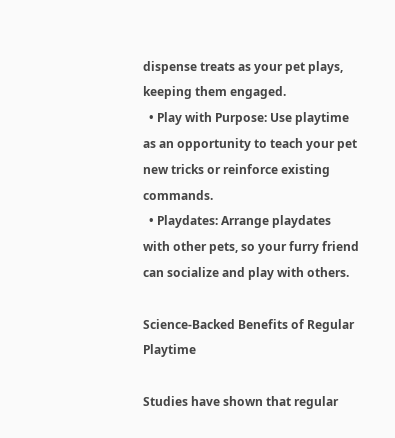dispense treats as your pet plays, keeping them engaged.
  • Play with Purpose: Use playtime as an opportunity to teach your pet new tricks or reinforce existing commands.
  • Playdates: Arrange playdates with other pets, so your furry friend can socialize and play with others.

Science-Backed Benefits of Regular Playtime

Studies have shown that regular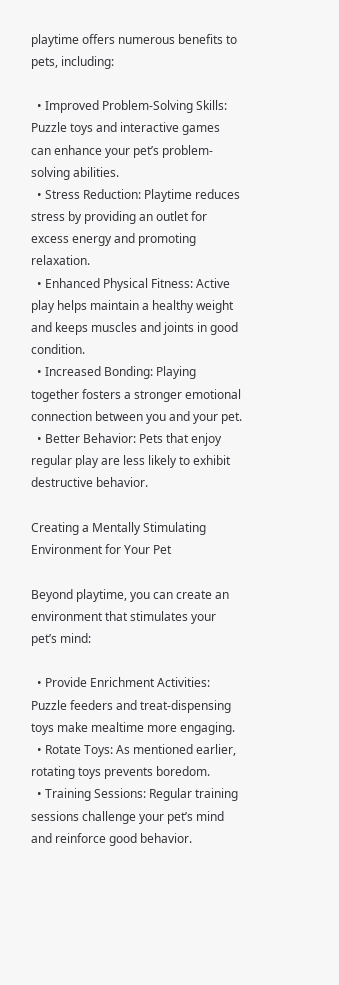playtime offers numerous benefits to pets, including:

  • Improved Problem-Solving Skills: Puzzle toys and interactive games can enhance your pet’s problem-solving abilities.
  • Stress Reduction: Playtime reduces stress by providing an outlet for excess energy and promoting relaxation.
  • Enhanced Physical Fitness: Active play helps maintain a healthy weight and keeps muscles and joints in good condition.
  • Increased Bonding: Playing together fosters a stronger emotional connection between you and your pet.
  • Better Behavior: Pets that enjoy regular play are less likely to exhibit destructive behavior.

Creating a Mentally Stimulating Environment for Your Pet

Beyond playtime, you can create an environment that stimulates your pet’s mind:

  • Provide Enrichment Activities: Puzzle feeders and treat-dispensing toys make mealtime more engaging.
  • Rotate Toys: As mentioned earlier, rotating toys prevents boredom.
  • Training Sessions: Regular training sessions challenge your pet’s mind and reinforce good behavior.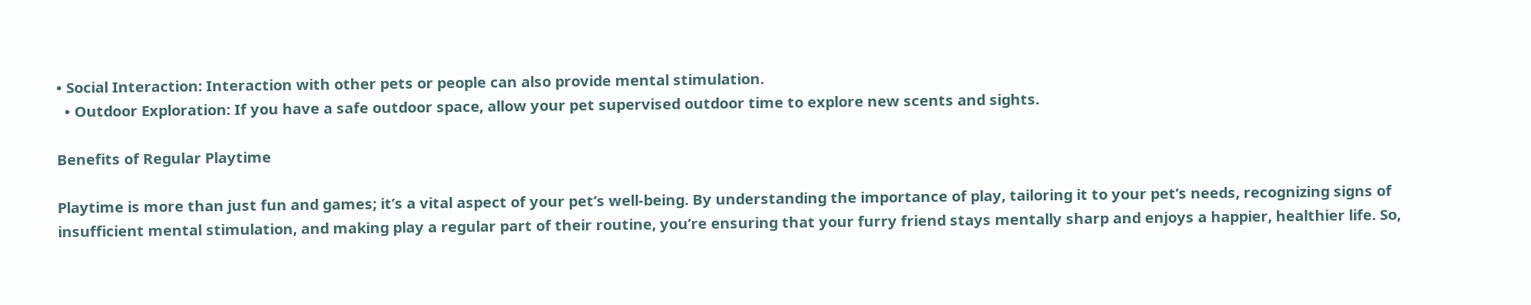• Social Interaction: Interaction with other pets or people can also provide mental stimulation.
  • Outdoor Exploration: If you have a safe outdoor space, allow your pet supervised outdoor time to explore new scents and sights.

Benefits of Regular Playtime

Playtime is more than just fun and games; it’s a vital aspect of your pet’s well-being. By understanding the importance of play, tailoring it to your pet’s needs, recognizing signs of insufficient mental stimulation, and making play a regular part of their routine, you’re ensuring that your furry friend stays mentally sharp and enjoys a happier, healthier life. So,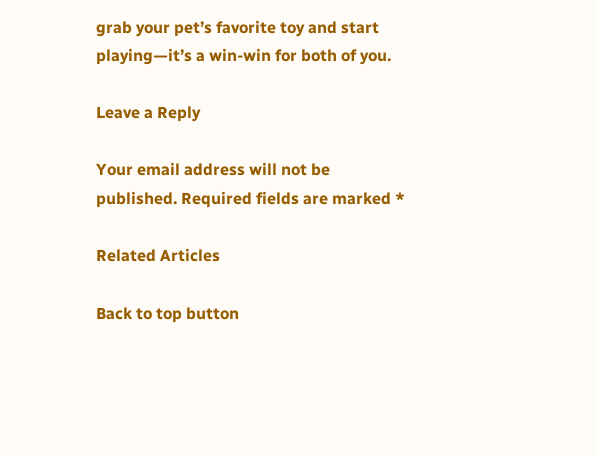grab your pet’s favorite toy and start playing—it’s a win-win for both of you.

Leave a Reply

Your email address will not be published. Required fields are marked *

Related Articles

Back to top button